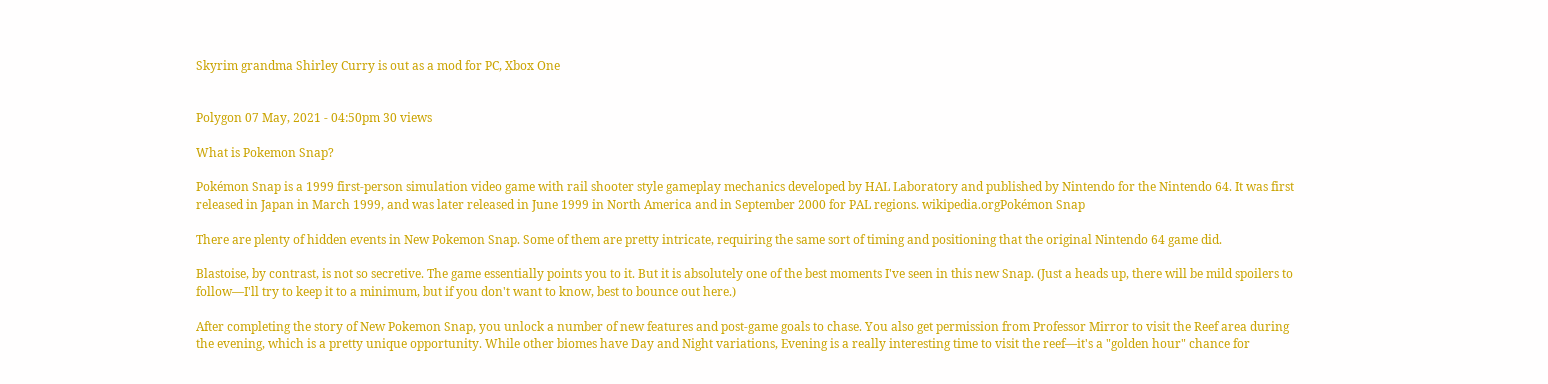Skyrim grandma Shirley Curry is out as a mod for PC, Xbox One


Polygon 07 May, 2021 - 04:50pm 30 views

What is Pokemon Snap?

Pokémon Snap is a 1999 first-person simulation video game with rail shooter style gameplay mechanics developed by HAL Laboratory and published by Nintendo for the Nintendo 64. It was first released in Japan in March 1999, and was later released in June 1999 in North America and in September 2000 for PAL regions. wikipedia.orgPokémon Snap

There are plenty of hidden events in New Pokemon Snap. Some of them are pretty intricate, requiring the same sort of timing and positioning that the original Nintendo 64 game did.

Blastoise, by contrast, is not so secretive. The game essentially points you to it. But it is absolutely one of the best moments I've seen in this new Snap. (Just a heads up, there will be mild spoilers to follow—I'll try to keep it to a minimum, but if you don't want to know, best to bounce out here.)

After completing the story of New Pokemon Snap, you unlock a number of new features and post-game goals to chase. You also get permission from Professor Mirror to visit the Reef area during the evening, which is a pretty unique opportunity. While other biomes have Day and Night variations, Evening is a really interesting time to visit the reef—it's a "golden hour" chance for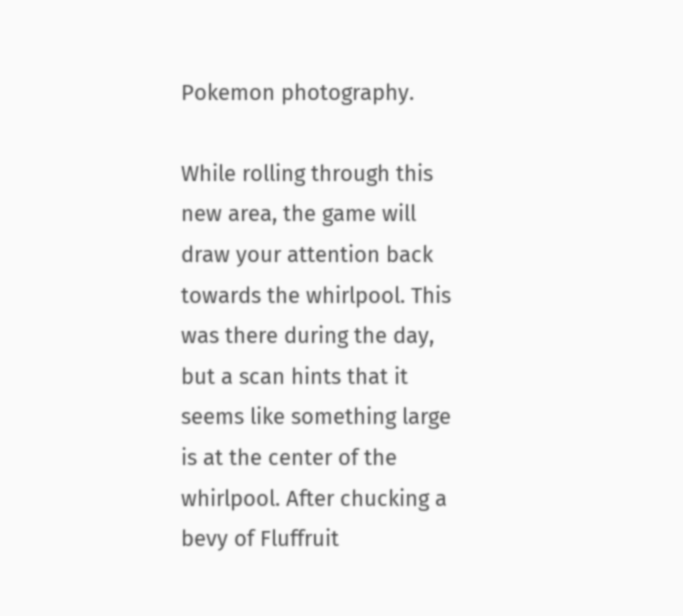Pokemon photography.

While rolling through this new area, the game will draw your attention back towards the whirlpool. This was there during the day, but a scan hints that it seems like something large is at the center of the whirlpool. After chucking a bevy of Fluffruit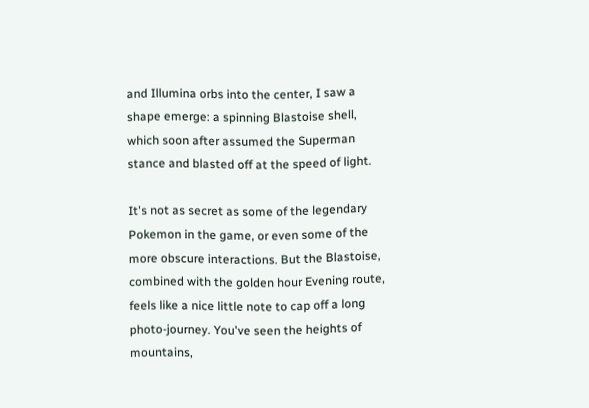and Illumina orbs into the center, I saw a shape emerge: a spinning Blastoise shell, which soon after assumed the Superman stance and blasted off at the speed of light.

It's not as secret as some of the legendary Pokemon in the game, or even some of the more obscure interactions. But the Blastoise, combined with the golden hour Evening route, feels like a nice little note to cap off a long photo-journey. You've seen the heights of mountains,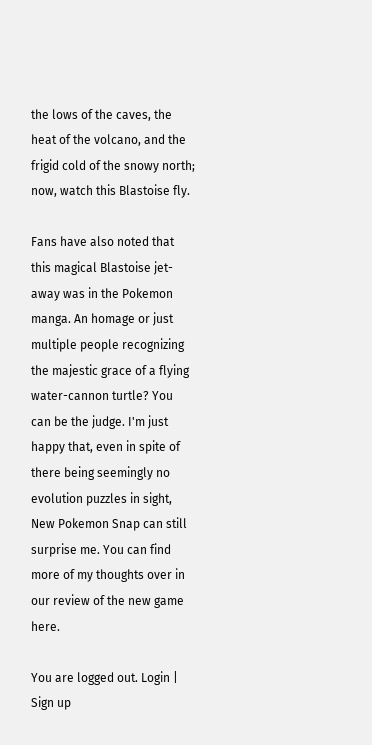the lows of the caves, the heat of the volcano, and the frigid cold of the snowy north; now, watch this Blastoise fly.

Fans have also noted that this magical Blastoise jet-away was in the Pokemon manga. An homage or just multiple people recognizing the majestic grace of a flying water-cannon turtle? You can be the judge. I'm just happy that, even in spite of there being seemingly no evolution puzzles in sight, New Pokemon Snap can still surprise me. You can find more of my thoughts over in our review of the new game here.

You are logged out. Login | Sign up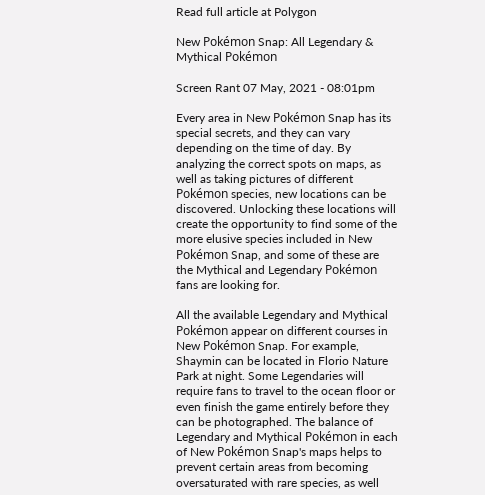Read full article at Polygon

New Pokémon Snap: All Legendary & Mythical Pokémon

Screen Rant 07 May, 2021 - 08:01pm

Every area in New Pokémon Snap has its special secrets, and they can vary depending on the time of day. By analyzing the correct spots on maps, as well as taking pictures of different Pokémon species, new locations can be discovered. Unlocking these locations will create the opportunity to find some of the more elusive species included in New Pokémon Snap, and some of these are the Mythical and Legendary Pokémon fans are looking for.

All the available Legendary and Mythical Pokémon appear on different courses in New Pokémon Snap. For example, Shaymin can be located in Florio Nature Park at night. Some Legendaries will require fans to travel to the ocean floor or even finish the game entirely before they can be photographed. The balance of Legendary and Mythical Pokémon in each of New Pokémon Snap's maps helps to prevent certain areas from becoming oversaturated with rare species, as well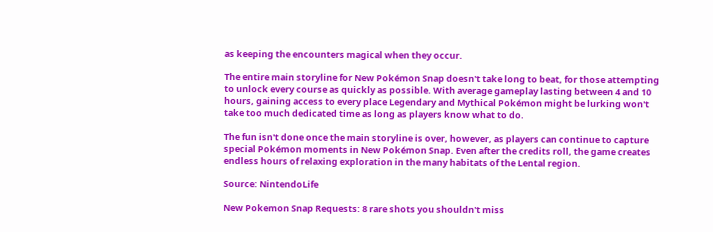as keeping the encounters magical when they occur.

The entire main storyline for New Pokémon Snap doesn't take long to beat, for those attempting to unlock every course as quickly as possible. With average gameplay lasting between 4 and 10 hours, gaining access to every place Legendary and Mythical Pokémon might be lurking won't take too much dedicated time as long as players know what to do.

The fun isn't done once the main storyline is over, however, as players can continue to capture special Pokémon moments in New Pokémon Snap. Even after the credits roll, the game creates endless hours of relaxing exploration in the many habitats of the Lental region.

Source: NintendoLife

New Pokemon Snap Requests: 8 rare shots you shouldn't miss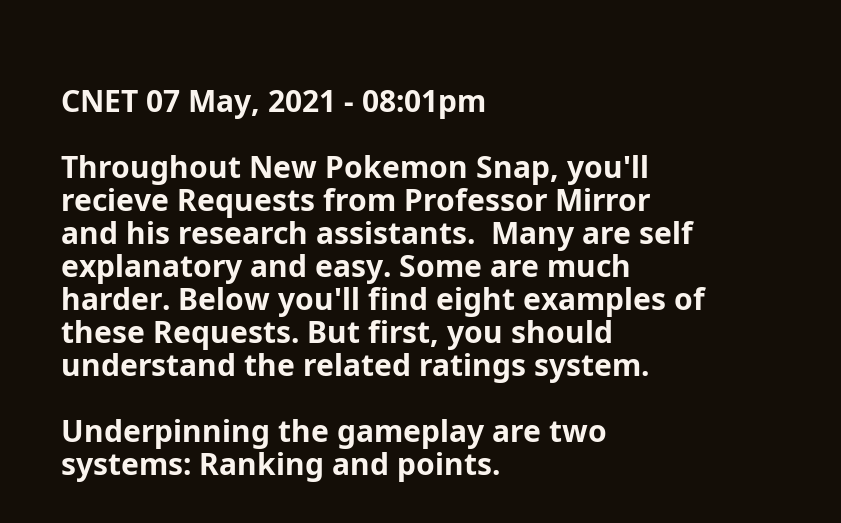CNET 07 May, 2021 - 08:01pm

Throughout New Pokemon Snap, you'll recieve Requests from Professor Mirror and his research assistants.  Many are self explanatory and easy. Some are much harder. Below you'll find eight examples of these Requests. But first, you should understand the related ratings system.

Underpinning the gameplay are two systems: Ranking and points.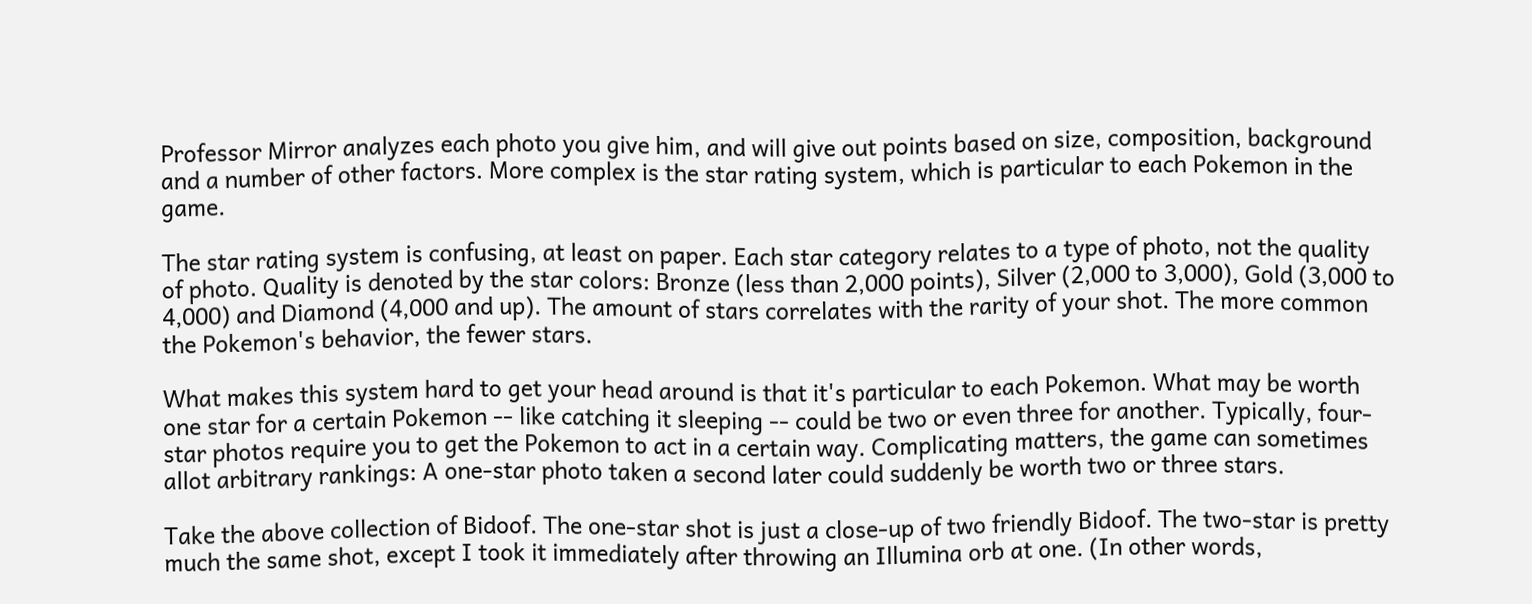Professor Mirror analyzes each photo you give him, and will give out points based on size, composition, background and a number of other factors. More complex is the star rating system, which is particular to each Pokemon in the game.

The star rating system is confusing, at least on paper. Each star category relates to a type of photo, not the quality of photo. Quality is denoted by the star colors: Bronze (less than 2,000 points), Silver (2,000 to 3,000), Gold (3,000 to 4,000) and Diamond (4,000 and up). The amount of stars correlates with the rarity of your shot. The more common the Pokemon's behavior, the fewer stars.

What makes this system hard to get your head around is that it's particular to each Pokemon. What may be worth one star for a certain Pokemon -- like catching it sleeping -- could be two or even three for another. Typically, four-star photos require you to get the Pokemon to act in a certain way. Complicating matters, the game can sometimes allot arbitrary rankings: A one-star photo taken a second later could suddenly be worth two or three stars.

Take the above collection of Bidoof. The one-star shot is just a close-up of two friendly Bidoof. The two-star is pretty much the same shot, except I took it immediately after throwing an Illumina orb at one. (In other words,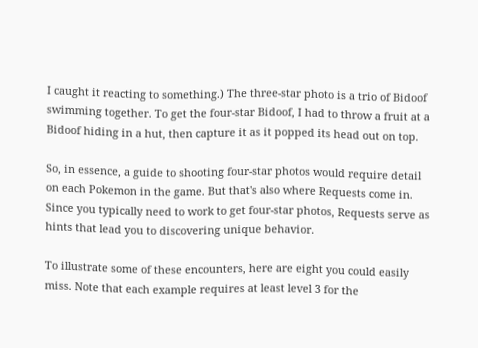I caught it reacting to something.) The three-star photo is a trio of Bidoof swimming together. To get the four-star Bidoof, I had to throw a fruit at a Bidoof hiding in a hut, then capture it as it popped its head out on top.

So, in essence, a guide to shooting four-star photos would require detail on each Pokemon in the game. But that's also where Requests come in. Since you typically need to work to get four-star photos, Requests serve as hints that lead you to discovering unique behavior.

To illustrate some of these encounters, here are eight you could easily miss. Note that each example requires at least level 3 for the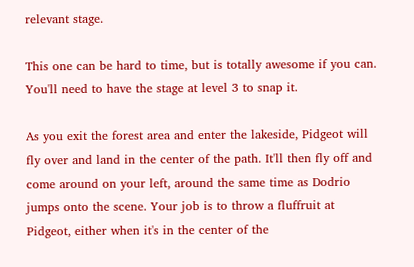relevant stage.

This one can be hard to time, but is totally awesome if you can. You'll need to have the stage at level 3 to snap it.

As you exit the forest area and enter the lakeside, Pidgeot will fly over and land in the center of the path. It'll then fly off and come around on your left, around the same time as Dodrio jumps onto the scene. Your job is to throw a fluffruit at Pidgeot, either when it's in the center of the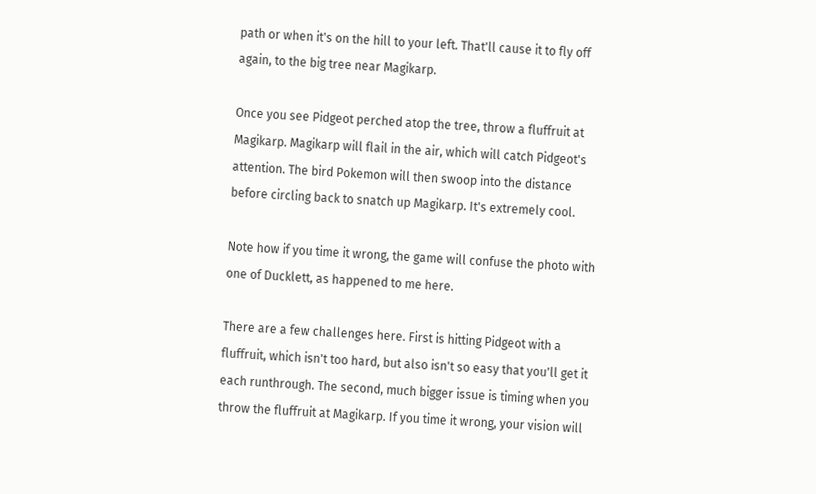path or when it's on the hill to your left. That'll cause it to fly off again, to the big tree near Magikarp.

Once you see Pidgeot perched atop the tree, throw a fluffruit at Magikarp. Magikarp will flail in the air, which will catch Pidgeot's attention. The bird Pokemon will then swoop into the distance before circling back to snatch up Magikarp. It's extremely cool.

Note how if you time it wrong, the game will confuse the photo with one of Ducklett, as happened to me here.

There are a few challenges here. First is hitting Pidgeot with a fluffruit, which isn't too hard, but also isn't so easy that you'll get it each runthrough. The second, much bigger issue is timing when you throw the fluffruit at Magikarp. If you time it wrong, your vision will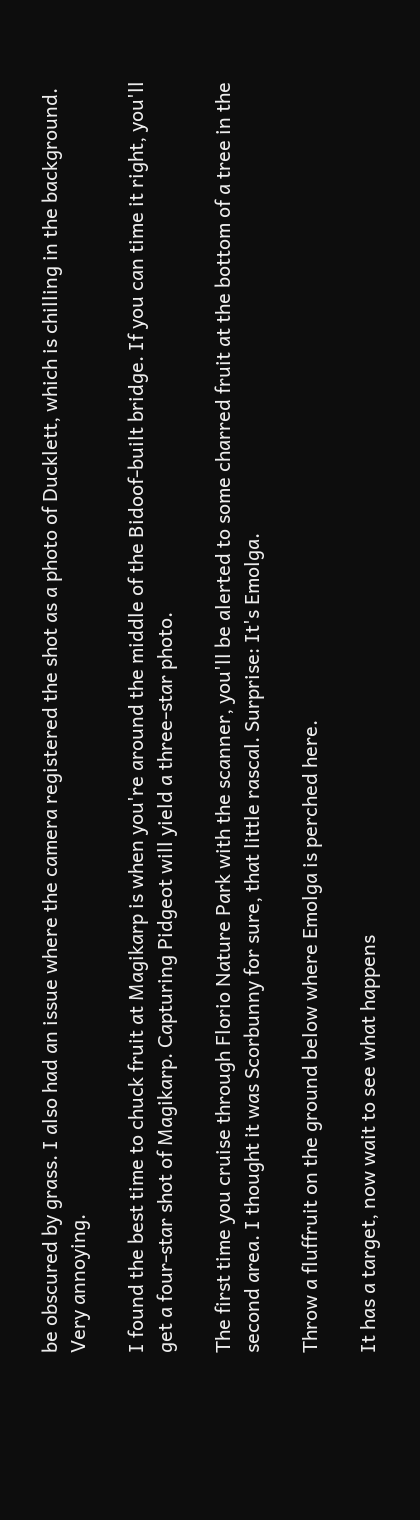be obscured by grass. I also had an issue where the camera registered the shot as a photo of Ducklett, which is chilling in the background. Very annoying.

I found the best time to chuck fruit at Magikarp is when you're around the middle of the Bidoof-built bridge. If you can time it right, you'll get a four-star shot of Magikarp. Capturing Pidgeot will yield a three-star photo.

The first time you cruise through Florio Nature Park with the scanner, you'll be alerted to some charred fruit at the bottom of a tree in the second area. I thought it was Scorbunny for sure, that little rascal. Surprise: It's Emolga.

Throw a fluffruit on the ground below where Emolga is perched here.

It has a target, now wait to see what happens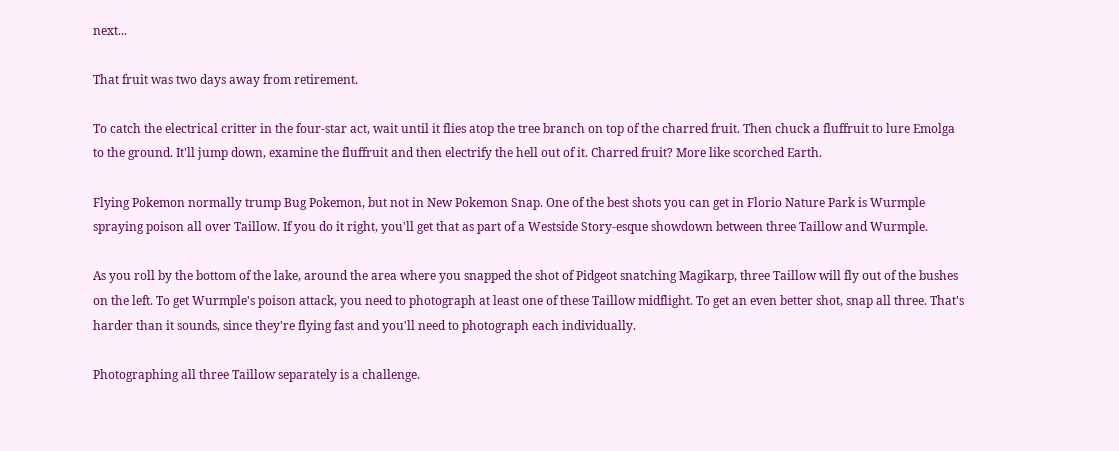next...

That fruit was two days away from retirement.

To catch the electrical critter in the four-star act, wait until it flies atop the tree branch on top of the charred fruit. Then chuck a fluffruit to lure Emolga to the ground. It'll jump down, examine the fluffruit and then electrify the hell out of it. Charred fruit? More like scorched Earth.

Flying Pokemon normally trump Bug Pokemon, but not in New Pokemon Snap. One of the best shots you can get in Florio Nature Park is Wurmple spraying poison all over Taillow. If you do it right, you'll get that as part of a Westside Story-esque showdown between three Taillow and Wurmple.

As you roll by the bottom of the lake, around the area where you snapped the shot of Pidgeot snatching Magikarp, three Taillow will fly out of the bushes on the left. To get Wurmple's poison attack, you need to photograph at least one of these Taillow midflight. To get an even better shot, snap all three. That's harder than it sounds, since they're flying fast and you'll need to photograph each individually.

Photographing all three Taillow separately is a challenge.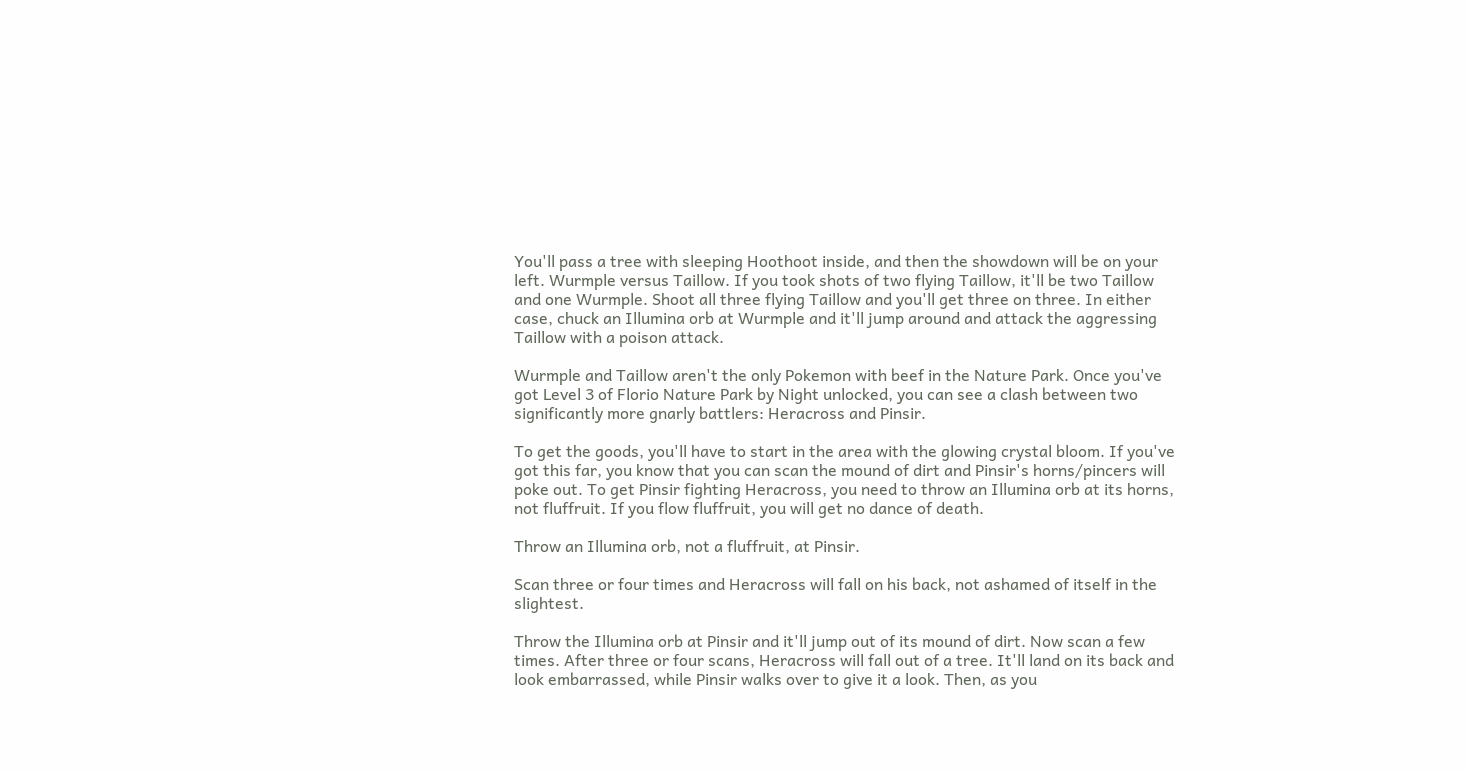You'll pass a tree with sleeping Hoothoot inside, and then the showdown will be on your left. Wurmple versus Taillow. If you took shots of two flying Taillow, it'll be two Taillow and one Wurmple. Shoot all three flying Taillow and you'll get three on three. In either case, chuck an Illumina orb at Wurmple and it'll jump around and attack the aggressing Taillow with a poison attack.

Wurmple and Taillow aren't the only Pokemon with beef in the Nature Park. Once you've got Level 3 of Florio Nature Park by Night unlocked, you can see a clash between two significantly more gnarly battlers: Heracross and Pinsir.

To get the goods, you'll have to start in the area with the glowing crystal bloom. If you've got this far, you know that you can scan the mound of dirt and Pinsir's horns/pincers will poke out. To get Pinsir fighting Heracross, you need to throw an Illumina orb at its horns, not fluffruit. If you flow fluffruit, you will get no dance of death.

Throw an Illumina orb, not a fluffruit, at Pinsir.

Scan three or four times and Heracross will fall on his back, not ashamed of itself in the slightest.

Throw the Illumina orb at Pinsir and it'll jump out of its mound of dirt. Now scan a few times. After three or four scans, Heracross will fall out of a tree. It'll land on its back and look embarrassed, while Pinsir walks over to give it a look. Then, as you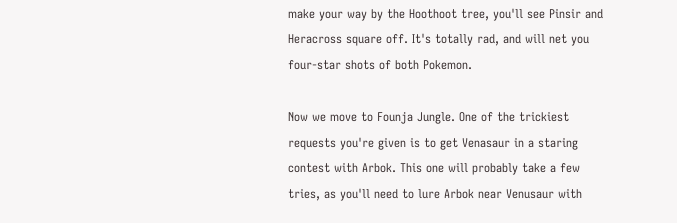make your way by the Hoothoot tree, you'll see Pinsir and Heracross square off. It's totally rad, and will net you four-star shots of both Pokemon.

Now we move to Founja Jungle. One of the trickiest requests you're given is to get Venasaur in a staring contest with Arbok. This one will probably take a few tries, as you'll need to lure Arbok near Venusaur with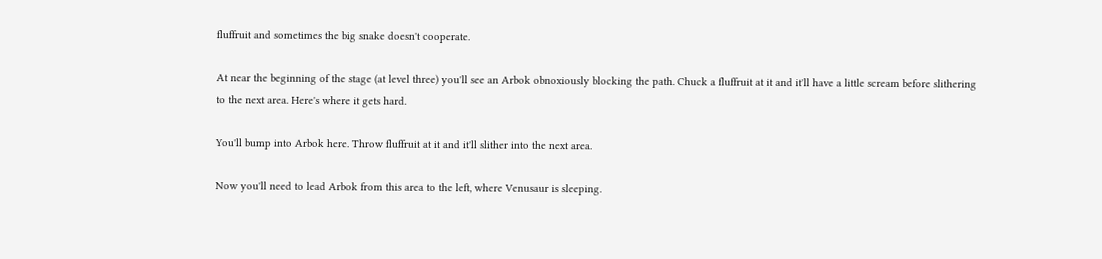fluffruit and sometimes the big snake doesn't cooperate.

At near the beginning of the stage (at level three) you'll see an Arbok obnoxiously blocking the path. Chuck a fluffruit at it and it'll have a little scream before slithering to the next area. Here's where it gets hard.

You'll bump into Arbok here. Throw fluffruit at it and it'll slither into the next area.

Now you'll need to lead Arbok from this area to the left, where Venusaur is sleeping.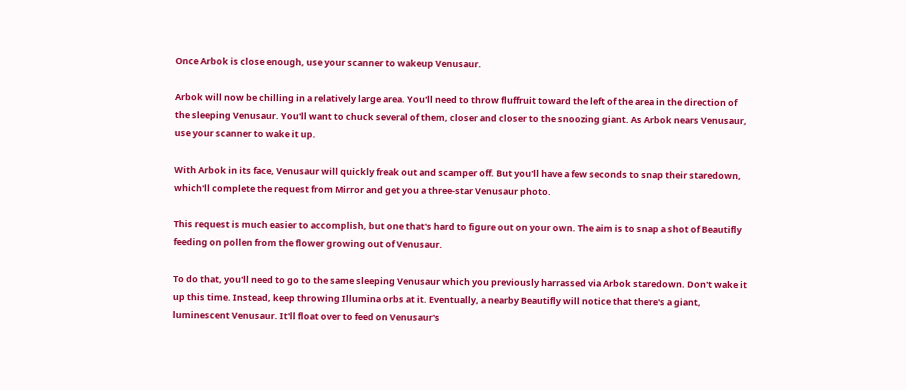Once Arbok is close enough, use your scanner to wakeup Venusaur.

Arbok will now be chilling in a relatively large area. You'll need to throw fluffruit toward the left of the area in the direction of the sleeping Venusaur. You'll want to chuck several of them, closer and closer to the snoozing giant. As Arbok nears Venusaur, use your scanner to wake it up.

With Arbok in its face, Venusaur will quickly freak out and scamper off. But you'll have a few seconds to snap their staredown, which'll complete the request from Mirror and get you a three-star Venusaur photo.

This request is much easier to accomplish, but one that's hard to figure out on your own. The aim is to snap a shot of Beautifly feeding on pollen from the flower growing out of Venusaur.

To do that, you'll need to go to the same sleeping Venusaur which you previously harrassed via Arbok staredown. Don't wake it up this time. Instead, keep throwing Illumina orbs at it. Eventually, a nearby Beautifly will notice that there's a giant, luminescent Venusaur. It'll float over to feed on Venusaur's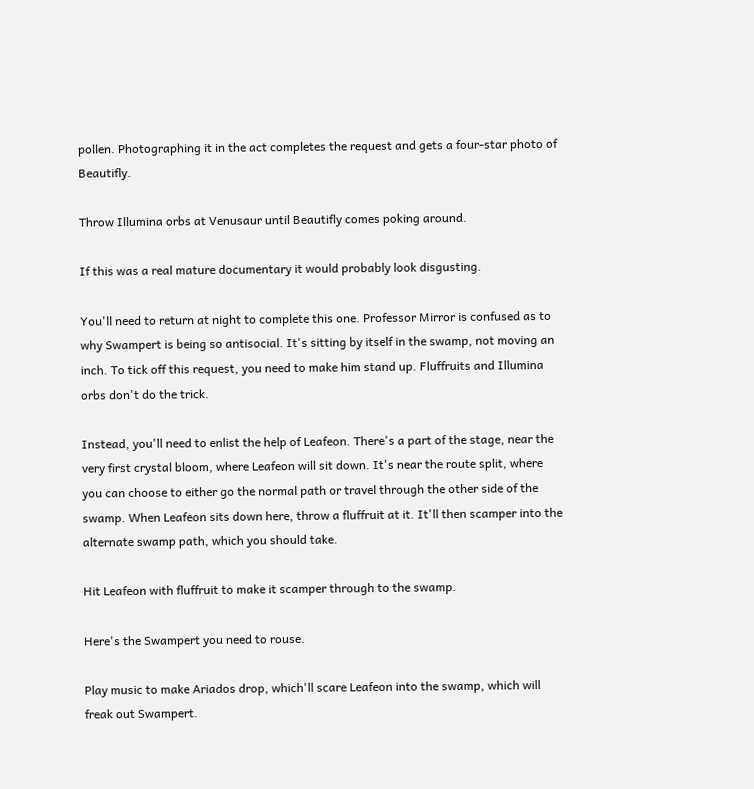pollen. Photographing it in the act completes the request and gets a four-star photo of Beautifly.

Throw Illumina orbs at Venusaur until Beautifly comes poking around.

If this was a real mature documentary it would probably look disgusting.

You'll need to return at night to complete this one. Professor Mirror is confused as to why Swampert is being so antisocial. It's sitting by itself in the swamp, not moving an inch. To tick off this request, you need to make him stand up. Fluffruits and Illumina orbs don't do the trick.

Instead, you'll need to enlist the help of Leafeon. There's a part of the stage, near the very first crystal bloom, where Leafeon will sit down. It's near the route split, where you can choose to either go the normal path or travel through the other side of the swamp. When Leafeon sits down here, throw a fluffruit at it. It'll then scamper into the alternate swamp path, which you should take.

Hit Leafeon with fluffruit to make it scamper through to the swamp.

Here's the Swampert you need to rouse.

Play music to make Ariados drop, which'll scare Leafeon into the swamp, which will freak out Swampert.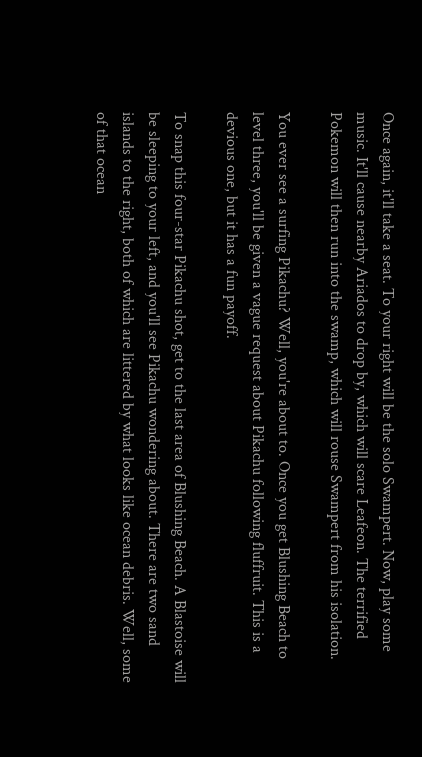Once again, it'll take a seat. To your right will be the solo Swampert. Now, play some music. It'll cause nearby Ariados to drop by, which will scare Leafeon. The terrified Pokemon will then run into the swamp, which will rouse Swampert from his isolation.

You ever see a surfing Pikachu? Well, you're about to. Once you get Blushing Beach to level three, you'll be given a vague request about Pikachu following fluffruit. This is a devious one, but it has a fun payoff.

To snap this four-star Pikachu shot, get to the last area of Blushing Beach. A Blastoise will be sleeping to your left, and you'll see Pikachu wondering about. There are two sand islands to the right, both of which are littered by what looks like ocean debris. Well, some of that ocean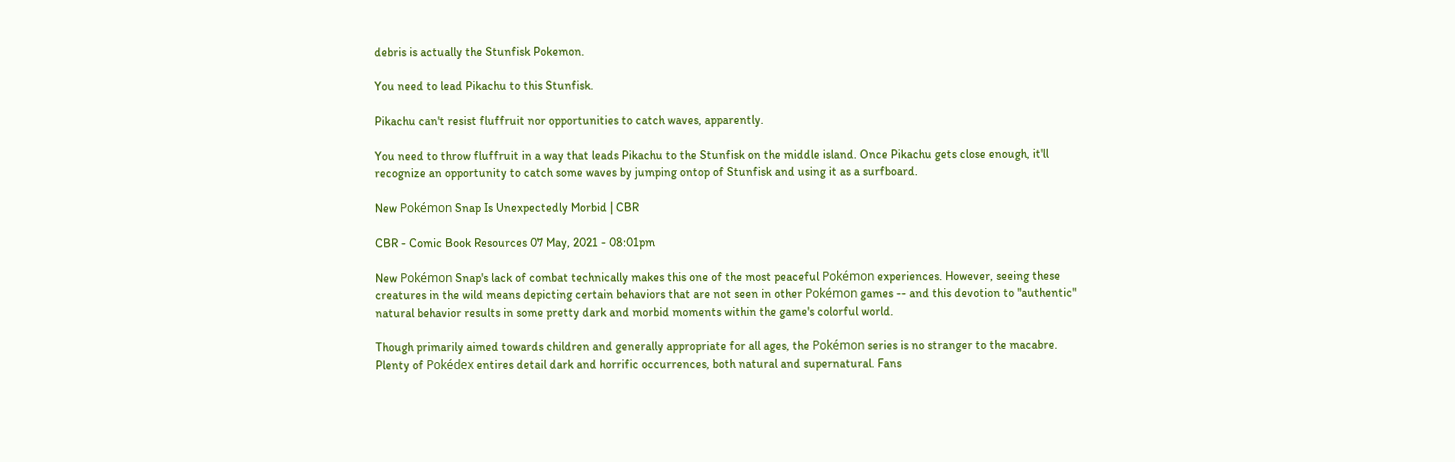debris is actually the Stunfisk Pokemon.

You need to lead Pikachu to this Stunfisk.

Pikachu can't resist fluffruit nor opportunities to catch waves, apparently.

You need to throw fluffruit in a way that leads Pikachu to the Stunfisk on the middle island. Once Pikachu gets close enough, it'll recognize an opportunity to catch some waves by jumping ontop of Stunfisk and using it as a surfboard.

New Pokémon Snap Is Unexpectedly Morbid | CBR

CBR - Comic Book Resources 07 May, 2021 - 08:01pm

New Pokémon Snap's lack of combat technically makes this one of the most peaceful Pokémon experiences. However, seeing these creatures in the wild means depicting certain behaviors that are not seen in other Pokémon games -- and this devotion to "authentic" natural behavior results in some pretty dark and morbid moments within the game's colorful world.

Though primarily aimed towards children and generally appropriate for all ages, the Pokémon series is no stranger to the macabre. Plenty of Pokédex entires detail dark and horrific occurrences, both natural and supernatural. Fans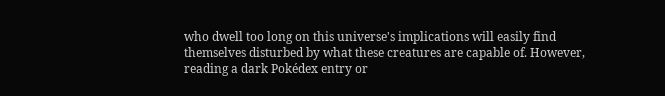who dwell too long on this universe's implications will easily find themselves disturbed by what these creatures are capable of. However, reading a dark Pokédex entry or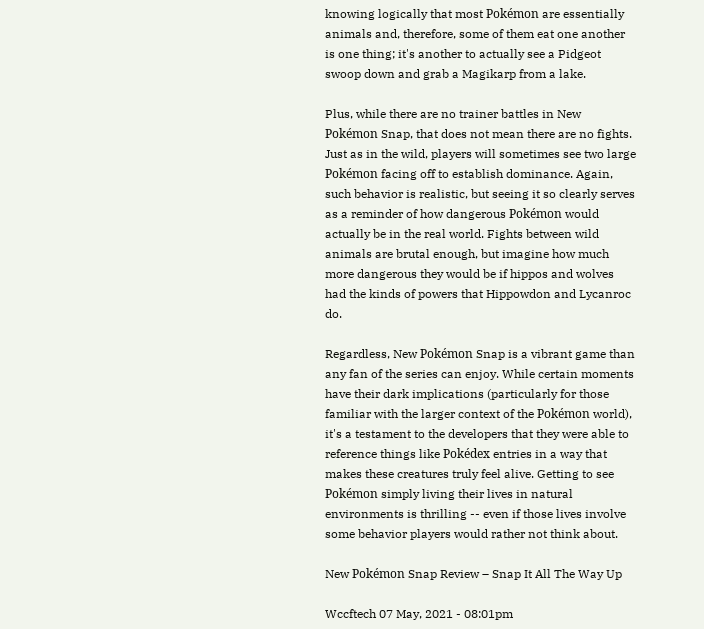knowing logically that most Pokémon are essentially animals and, therefore, some of them eat one another is one thing; it's another to actually see a Pidgeot swoop down and grab a Magikarp from a lake.

Plus, while there are no trainer battles in New Pokémon Snap, that does not mean there are no fights. Just as in the wild, players will sometimes see two large Pokémon facing off to establish dominance. Again, such behavior is realistic, but seeing it so clearly serves as a reminder of how dangerous Pokémon would actually be in the real world. Fights between wild animals are brutal enough, but imagine how much more dangerous they would be if hippos and wolves had the kinds of powers that Hippowdon and Lycanroc do.

Regardless, New Pokémon Snap is a vibrant game than any fan of the series can enjoy. While certain moments have their dark implications (particularly for those familiar with the larger context of the Pokémon world), it's a testament to the developers that they were able to reference things like Pokédex entries in a way that makes these creatures truly feel alive. Getting to see Pokémon simply living their lives in natural environments is thrilling -- even if those lives involve some behavior players would rather not think about.

New Pokémon Snap Review – Snap It All The Way Up

Wccftech 07 May, 2021 - 08:01pm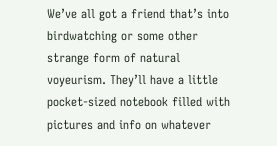We’ve all got a friend that’s into birdwatching or some other strange form of natural voyeurism. They’ll have a little pocket-sized notebook filled with pictures and info on whatever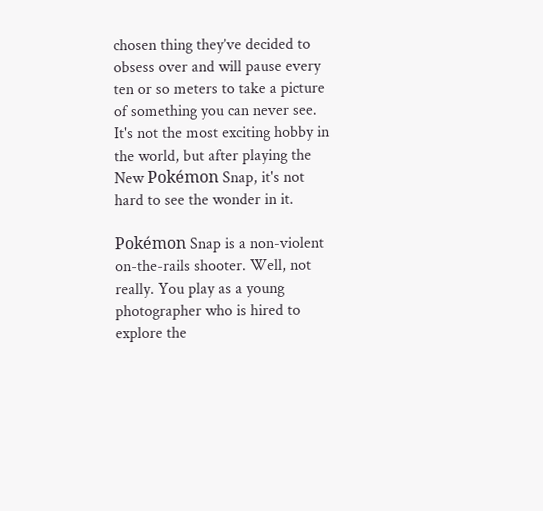chosen thing they’ve decided to obsess over and will pause every ten or so meters to take a picture of something you can never see. It's not the most exciting hobby in the world, but after playing the New Pokémon Snap, it's not hard to see the wonder in it.

Pokémon Snap is a non-violent on-the-rails shooter. Well, not really. You play as a young photographer who is hired to explore the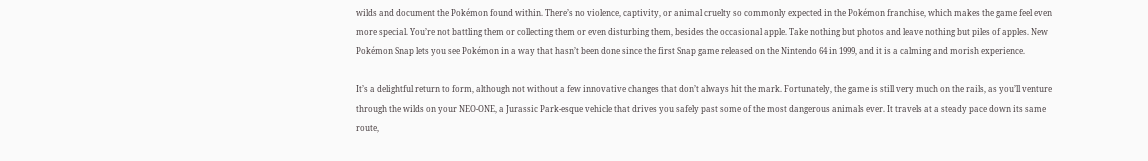wilds and document the Pokémon found within. There’s no violence, captivity, or animal cruelty so commonly expected in the Pokémon franchise, which makes the game feel even more special. You’re not battling them or collecting them or even disturbing them, besides the occasional apple. Take nothing but photos and leave nothing but piles of apples. New Pokémon Snap lets you see Pokémon in a way that hasn’t been done since the first Snap game released on the Nintendo 64 in 1999, and it is a calming and morish experience.

It’s a delightful return to form, although not without a few innovative changes that don’t always hit the mark. Fortunately, the game is still very much on the rails, as you’ll venture through the wilds on your NEO-ONE, a Jurassic Park-esque vehicle that drives you safely past some of the most dangerous animals ever. It travels at a steady pace down its same route,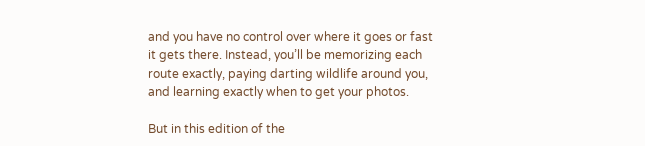and you have no control over where it goes or fast it gets there. Instead, you’ll be memorizing each route exactly, paying darting wildlife around you, and learning exactly when to get your photos.

But in this edition of the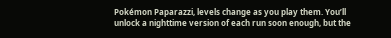Pokémon Paparazzi, levels change as you play them. You’ll unlock a nighttime version of each run soon enough, but the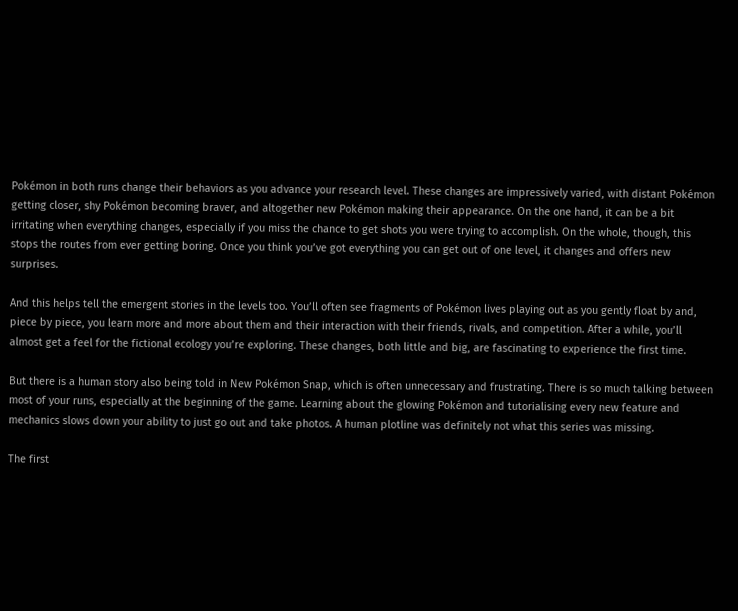Pokémon in both runs change their behaviors as you advance your research level. These changes are impressively varied, with distant Pokémon getting closer, shy Pokémon becoming braver, and altogether new Pokémon making their appearance. On the one hand, it can be a bit irritating when everything changes, especially if you miss the chance to get shots you were trying to accomplish. On the whole, though, this stops the routes from ever getting boring. Once you think you’ve got everything you can get out of one level, it changes and offers new surprises.

And this helps tell the emergent stories in the levels too. You’ll often see fragments of Pokémon lives playing out as you gently float by and, piece by piece, you learn more and more about them and their interaction with their friends, rivals, and competition. After a while, you’ll almost get a feel for the fictional ecology you’re exploring. These changes, both little and big, are fascinating to experience the first time.

But there is a human story also being told in New Pokémon Snap, which is often unnecessary and frustrating. There is so much talking between most of your runs, especially at the beginning of the game. Learning about the glowing Pokémon and tutorialising every new feature and mechanics slows down your ability to just go out and take photos. A human plotline was definitely not what this series was missing.

The first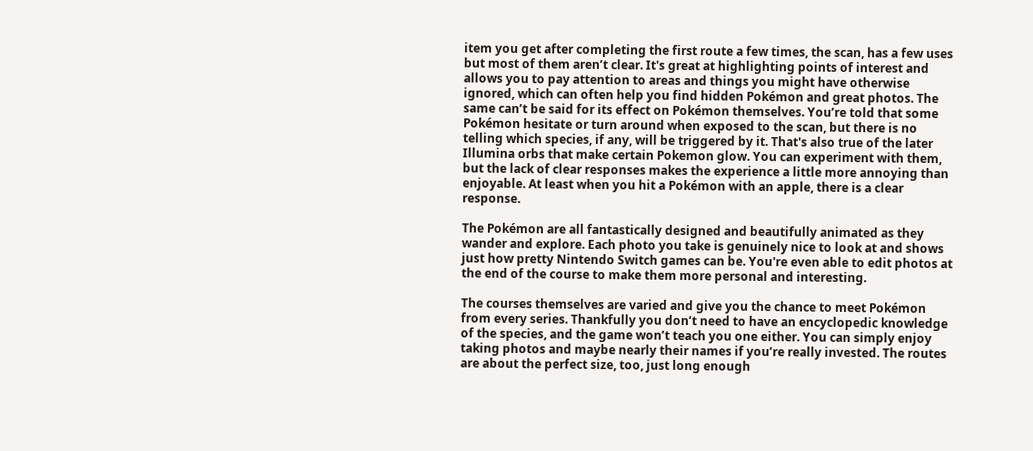item you get after completing the first route a few times, the scan, has a few uses but most of them aren’t clear. It's great at highlighting points of interest and allows you to pay attention to areas and things you might have otherwise ignored, which can often help you find hidden Pokémon and great photos. The same can’t be said for its effect on Pokémon themselves. You’re told that some Pokémon hesitate or turn around when exposed to the scan, but there is no telling which species, if any, will be triggered by it. That's also true of the later Illumina orbs that make certain Pokemon glow. You can experiment with them, but the lack of clear responses makes the experience a little more annoying than enjoyable. At least when you hit a Pokémon with an apple, there is a clear response.

The Pokémon are all fantastically designed and beautifully animated as they wander and explore. Each photo you take is genuinely nice to look at and shows just how pretty Nintendo Switch games can be. You're even able to edit photos at the end of the course to make them more personal and interesting.

The courses themselves are varied and give you the chance to meet Pokémon from every series. Thankfully you don’t need to have an encyclopedic knowledge of the species, and the game won’t teach you one either. You can simply enjoy taking photos and maybe nearly their names if you’re really invested. The routes are about the perfect size, too, just long enough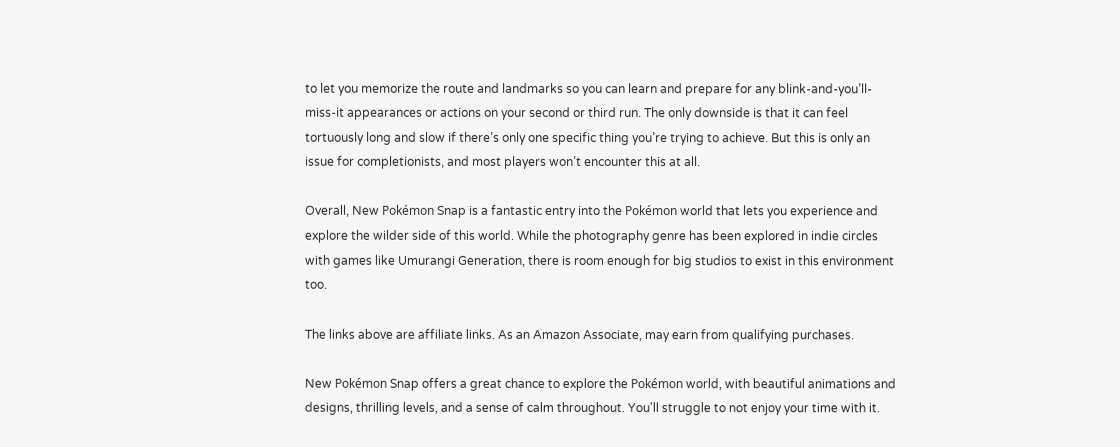to let you memorize the route and landmarks so you can learn and prepare for any blink-and-you’ll-miss-it appearances or actions on your second or third run. The only downside is that it can feel tortuously long and slow if there’s only one specific thing you’re trying to achieve. But this is only an issue for completionists, and most players won’t encounter this at all.

Overall, New Pokémon Snap is a fantastic entry into the Pokémon world that lets you experience and explore the wilder side of this world. While the photography genre has been explored in indie circles with games like Umurangi Generation, there is room enough for big studios to exist in this environment too.

The links above are affiliate links. As an Amazon Associate, may earn from qualifying purchases.

New Pokémon Snap offers a great chance to explore the Pokémon world, with beautiful animations and designs, thrilling levels, and a sense of calm throughout. You'll struggle to not enjoy your time with it.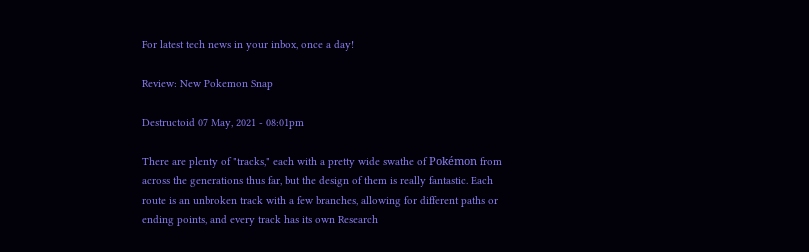For latest tech news in your inbox, once a day!

Review: New Pokemon Snap

Destructoid 07 May, 2021 - 08:01pm

There are plenty of "tracks," each with a pretty wide swathe of Pokémon from across the generations thus far, but the design of them is really fantastic. Each route is an unbroken track with a few branches, allowing for different paths or ending points, and every track has its own Research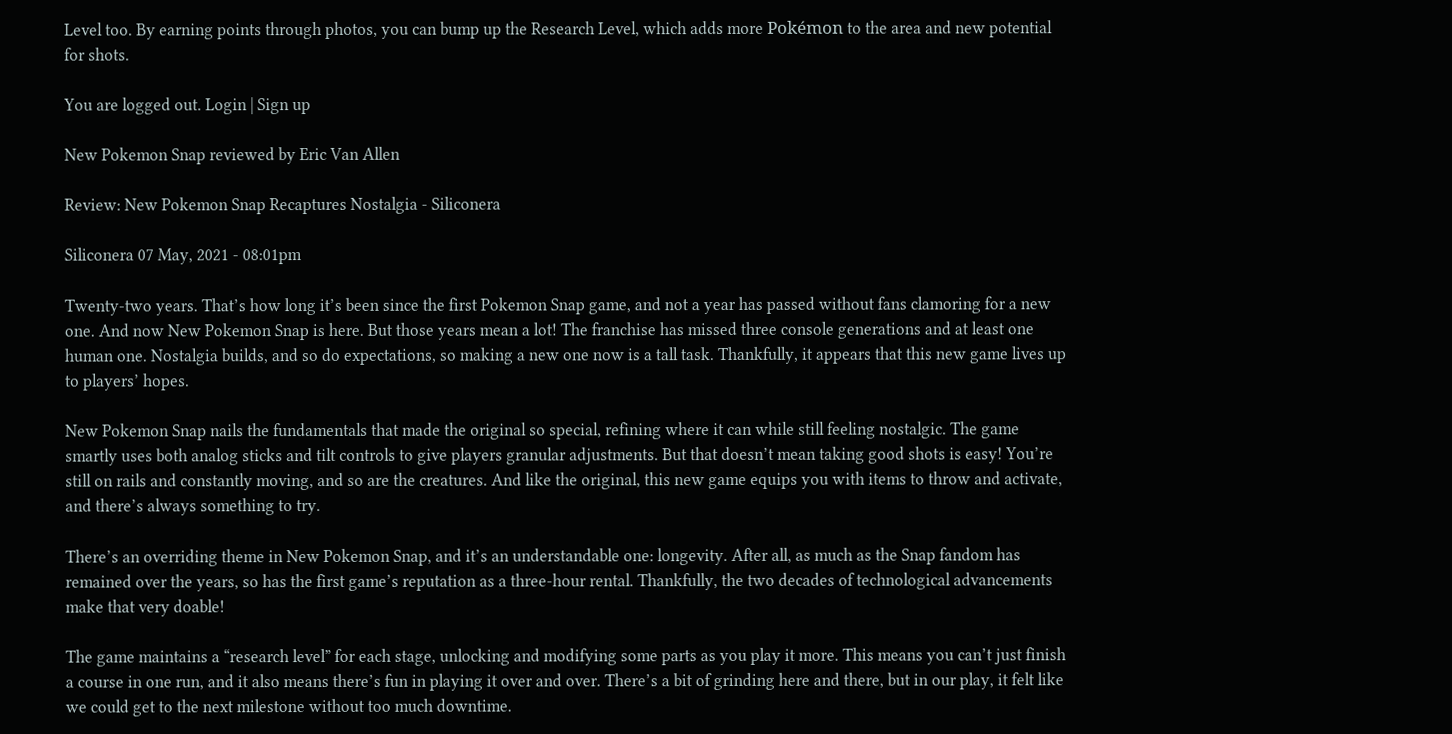Level too. By earning points through photos, you can bump up the Research Level, which adds more Pokémon to the area and new potential for shots.

You are logged out. Login | Sign up

New Pokemon Snap reviewed by Eric Van Allen

Review: New Pokemon Snap Recaptures Nostalgia - Siliconera

Siliconera 07 May, 2021 - 08:01pm

Twenty-two years. That’s how long it’s been since the first Pokemon Snap game, and not a year has passed without fans clamoring for a new one. And now New Pokemon Snap is here. But those years mean a lot! The franchise has missed three console generations and at least one human one. Nostalgia builds, and so do expectations, so making a new one now is a tall task. Thankfully, it appears that this new game lives up to players’ hopes.

New Pokemon Snap nails the fundamentals that made the original so special, refining where it can while still feeling nostalgic. The game smartly uses both analog sticks and tilt controls to give players granular adjustments. But that doesn’t mean taking good shots is easy! You’re still on rails and constantly moving, and so are the creatures. And like the original, this new game equips you with items to throw and activate, and there’s always something to try.

There’s an overriding theme in New Pokemon Snap, and it’s an understandable one: longevity. After all, as much as the Snap fandom has remained over the years, so has the first game’s reputation as a three-hour rental. Thankfully, the two decades of technological advancements make that very doable!

The game maintains a “research level” for each stage, unlocking and modifying some parts as you play it more. This means you can’t just finish a course in one run, and it also means there’s fun in playing it over and over. There’s a bit of grinding here and there, but in our play, it felt like we could get to the next milestone without too much downtime.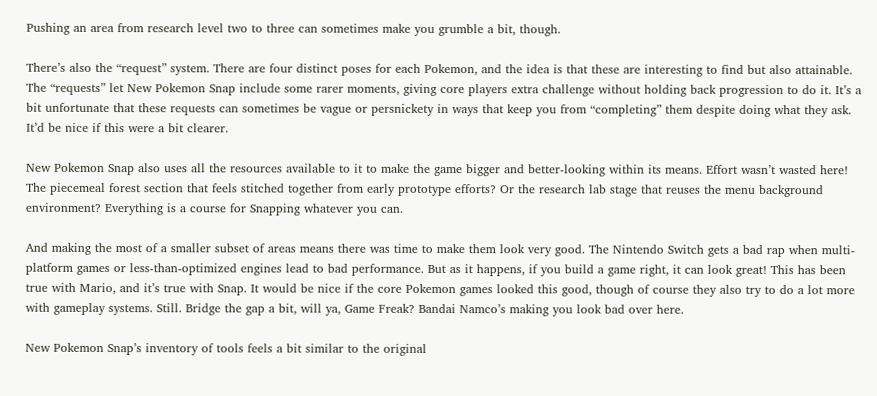Pushing an area from research level two to three can sometimes make you grumble a bit, though.

There’s also the “request” system. There are four distinct poses for each Pokemon, and the idea is that these are interesting to find but also attainable. The “requests” let New Pokemon Snap include some rarer moments, giving core players extra challenge without holding back progression to do it. It’s a bit unfortunate that these requests can sometimes be vague or persnickety in ways that keep you from “completing” them despite doing what they ask. It’d be nice if this were a bit clearer.

New Pokemon Snap also uses all the resources available to it to make the game bigger and better-looking within its means. Effort wasn’t wasted here! The piecemeal forest section that feels stitched together from early prototype efforts? Or the research lab stage that reuses the menu background environment? Everything is a course for Snapping whatever you can.

And making the most of a smaller subset of areas means there was time to make them look very good. The Nintendo Switch gets a bad rap when multi-platform games or less-than-optimized engines lead to bad performance. But as it happens, if you build a game right, it can look great! This has been true with Mario, and it’s true with Snap. It would be nice if the core Pokemon games looked this good, though of course they also try to do a lot more with gameplay systems. Still. Bridge the gap a bit, will ya, Game Freak? Bandai Namco’s making you look bad over here.

New Pokemon Snap’s inventory of tools feels a bit similar to the original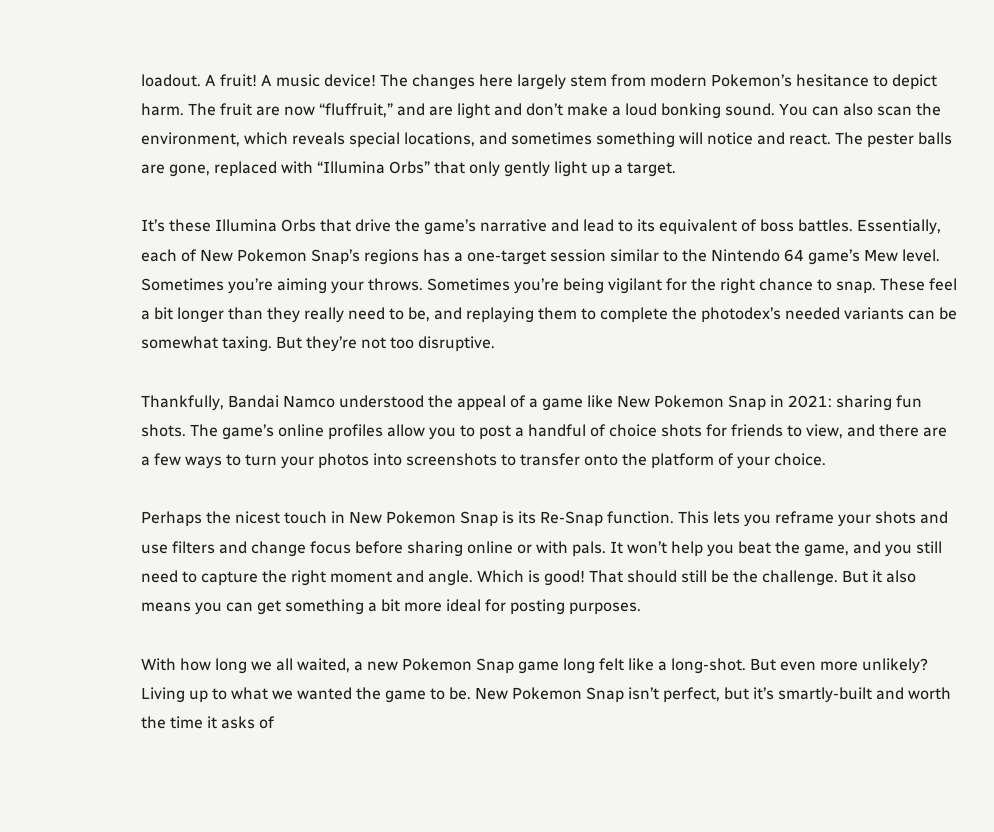loadout. A fruit! A music device! The changes here largely stem from modern Pokemon’s hesitance to depict harm. The fruit are now “fluffruit,” and are light and don’t make a loud bonking sound. You can also scan the environment, which reveals special locations, and sometimes something will notice and react. The pester balls are gone, replaced with “Illumina Orbs” that only gently light up a target.

It’s these Illumina Orbs that drive the game’s narrative and lead to its equivalent of boss battles. Essentially, each of New Pokemon Snap’s regions has a one-target session similar to the Nintendo 64 game’s Mew level. Sometimes you’re aiming your throws. Sometimes you’re being vigilant for the right chance to snap. These feel a bit longer than they really need to be, and replaying them to complete the photodex’s needed variants can be somewhat taxing. But they’re not too disruptive.

Thankfully, Bandai Namco understood the appeal of a game like New Pokemon Snap in 2021: sharing fun shots. The game’s online profiles allow you to post a handful of choice shots for friends to view, and there are a few ways to turn your photos into screenshots to transfer onto the platform of your choice.

Perhaps the nicest touch in New Pokemon Snap is its Re-Snap function. This lets you reframe your shots and use filters and change focus before sharing online or with pals. It won’t help you beat the game, and you still need to capture the right moment and angle. Which is good! That should still be the challenge. But it also means you can get something a bit more ideal for posting purposes.

With how long we all waited, a new Pokemon Snap game long felt like a long-shot. But even more unlikely? Living up to what we wanted the game to be. New Pokemon Snap isn’t perfect, but it’s smartly-built and worth the time it asks of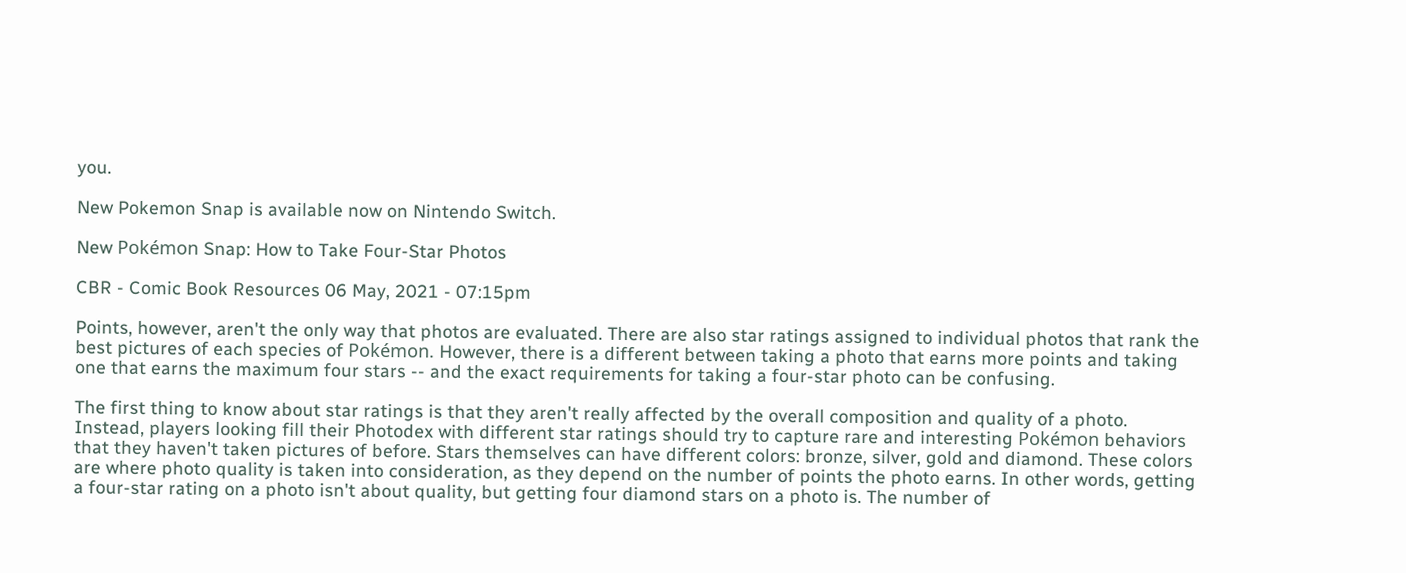you.

New Pokemon Snap is available now on Nintendo Switch.

New Pokémon Snap: How to Take Four-Star Photos

CBR - Comic Book Resources 06 May, 2021 - 07:15pm

Points, however, aren't the only way that photos are evaluated. There are also star ratings assigned to individual photos that rank the best pictures of each species of Pokémon. However, there is a different between taking a photo that earns more points and taking one that earns the maximum four stars -- and the exact requirements for taking a four-star photo can be confusing.

The first thing to know about star ratings is that they aren't really affected by the overall composition and quality of a photo. Instead, players looking fill their Photodex with different star ratings should try to capture rare and interesting Pokémon behaviors that they haven't taken pictures of before. Stars themselves can have different colors: bronze, silver, gold and diamond. These colors are where photo quality is taken into consideration, as they depend on the number of points the photo earns. In other words, getting a four-star rating on a photo isn't about quality, but getting four diamond stars on a photo is. The number of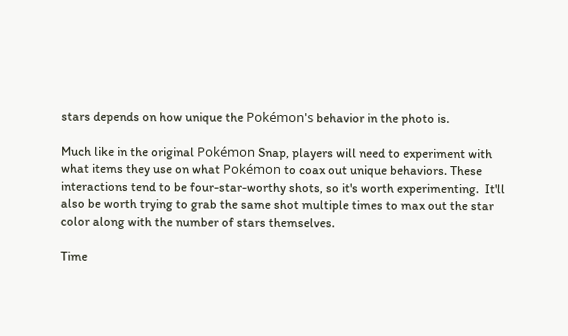stars depends on how unique the Pokémon's behavior in the photo is.

Much like in the original Pokémon Snap, players will need to experiment with what items they use on what Pokémon to coax out unique behaviors. These interactions tend to be four-star-worthy shots, so it's worth experimenting.  It'll also be worth trying to grab the same shot multiple times to max out the star color along with the number of stars themselves.

Time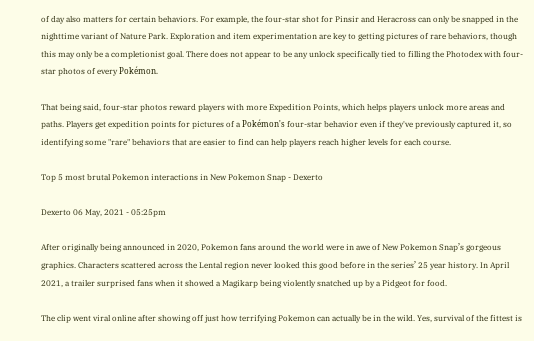of day also matters for certain behaviors. For example, the four-star shot for Pinsir and Heracross can only be snapped in the nighttime variant of Nature Park. Exploration and item experimentation are key to getting pictures of rare behaviors, though this may only be a completionist goal. There does not appear to be any unlock specifically tied to filling the Photodex with four-star photos of every Pokémon.

That being said, four-star photos reward players with more Expedition Points, which helps players unlock more areas and paths. Players get expedition points for pictures of a Pokémon's four-star behavior even if they've previously captured it, so identifying some "rare" behaviors that are easier to find can help players reach higher levels for each course.

Top 5 most brutal Pokemon interactions in New Pokemon Snap - Dexerto

Dexerto 06 May, 2021 - 05:25pm

After originally being announced in 2020, Pokemon fans around the world were in awe of New Pokemon Snap’s gorgeous graphics. Characters scattered across the Lental region never looked this good before in the series’ 25 year history. In April 2021, a trailer surprised fans when it showed a Magikarp being violently snatched up by a Pidgeot for food.

The clip went viral online after showing off just how terrifying Pokemon can actually be in the wild. Yes, survival of the fittest is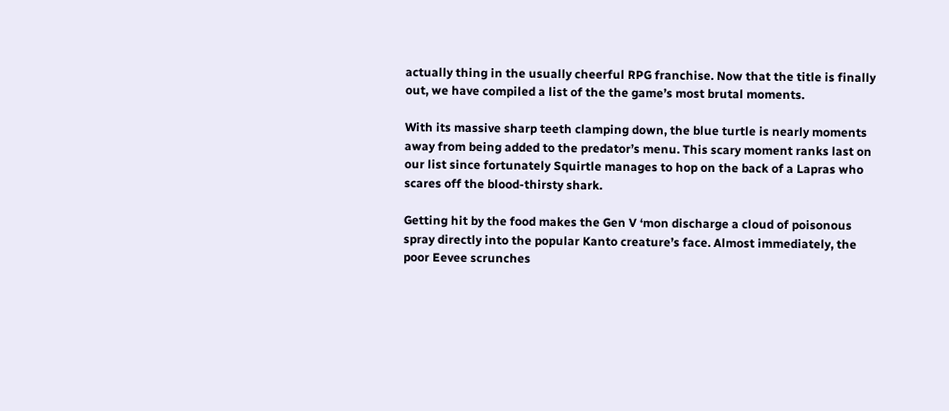actually thing in the usually cheerful RPG franchise. Now that the title is finally out, we have compiled a list of the the game’s most brutal moments.

With its massive sharp teeth clamping down, the blue turtle is nearly moments away from being added to the predator’s menu. This scary moment ranks last on our list since fortunately Squirtle manages to hop on the back of a Lapras who scares off the blood-thirsty shark.

Getting hit by the food makes the Gen V ‘mon discharge a cloud of poisonous spray directly into the popular Kanto creature’s face. Almost immediately, the poor Eevee scrunches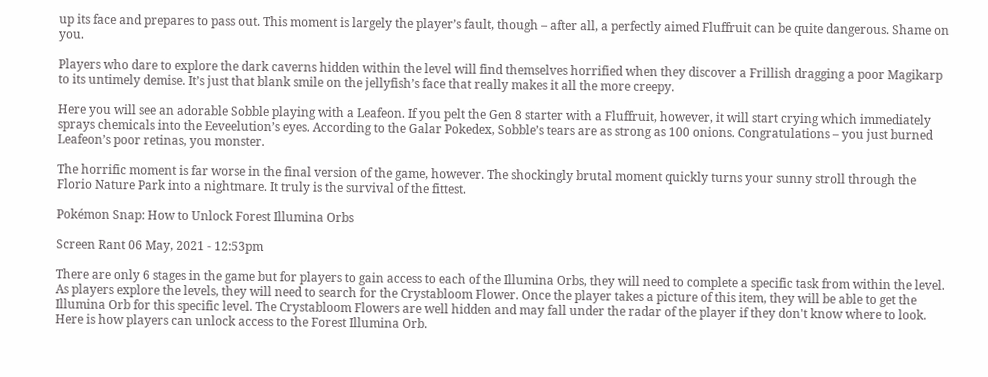up its face and prepares to pass out. This moment is largely the player’s fault, though – after all, a perfectly aimed Fluffruit can be quite dangerous. Shame on you.

Players who dare to explore the dark caverns hidden within the level will find themselves horrified when they discover a Frillish dragging a poor Magikarp to its untimely demise. It’s just that blank smile on the jellyfish’s face that really makes it all the more creepy.

Here you will see an adorable Sobble playing with a Leafeon. If you pelt the Gen 8 starter with a Fluffruit, however, it will start crying which immediately sprays chemicals into the Eeveelution’s eyes. According to the Galar Pokedex, Sobble’s tears are as strong as 100 onions. Congratulations – you just burned Leafeon’s poor retinas, you monster.

The horrific moment is far worse in the final version of the game, however. The shockingly brutal moment quickly turns your sunny stroll through the Florio Nature Park into a nightmare. It truly is the survival of the fittest.

Pokémon Snap: How to Unlock Forest Illumina Orbs

Screen Rant 06 May, 2021 - 12:53pm

There are only 6 stages in the game but for players to gain access to each of the Illumina Orbs, they will need to complete a specific task from within the level. As players explore the levels, they will need to search for the Crystabloom Flower. Once the player takes a picture of this item, they will be able to get the Illumina Orb for this specific level. The Crystabloom Flowers are well hidden and may fall under the radar of the player if they don't know where to look. Here is how players can unlock access to the Forest Illumina Orb.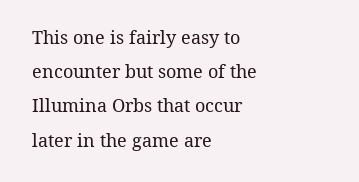This one is fairly easy to encounter but some of the Illumina Orbs that occur later in the game are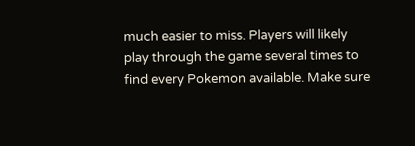much easier to miss. Players will likely play through the game several times to find every Pokemon available. Make sure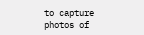to capture photos of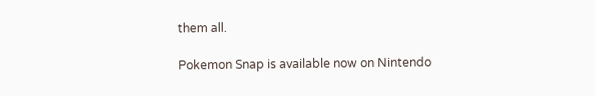them all.

Pokemon Snap is available now on Nintendo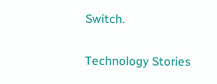Switch.

Technology Stories